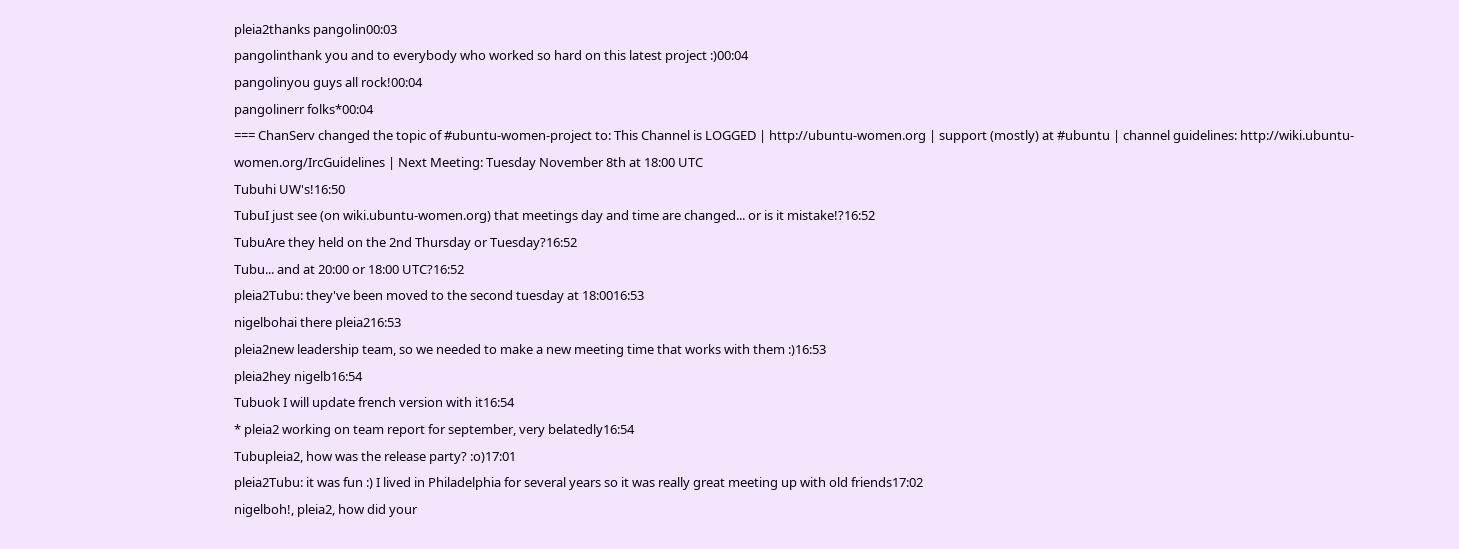pleia2thanks pangolin00:03
pangolinthank you and to everybody who worked so hard on this latest project :)00:04
pangolinyou guys all rock!00:04
pangolinerr folks*00:04
=== ChanServ changed the topic of #ubuntu-women-project to: This Channel is LOGGED | http://ubuntu-women.org | support (mostly) at #ubuntu | channel guidelines: http://wiki.ubuntu-women.org/IrcGuidelines | Next Meeting: Tuesday November 8th at 18:00 UTC
Tubuhi UW's!16:50
TubuI just see (on wiki.ubuntu-women.org) that meetings day and time are changed... or is it mistake!?16:52
TubuAre they held on the 2nd Thursday or Tuesday?16:52
Tubu... and at 20:00 or 18:00 UTC?16:52
pleia2Tubu: they've been moved to the second tuesday at 18:0016:53
nigelbohai there pleia216:53
pleia2new leadership team, so we needed to make a new meeting time that works with them :)16:53
pleia2hey nigelb16:54
Tubuok I will update french version with it16:54
* pleia2 working on team report for september, very belatedly16:54
Tubupleia2, how was the release party? :o)17:01
pleia2Tubu: it was fun :) I lived in Philadelphia for several years so it was really great meeting up with old friends17:02
nigelboh!, pleia2, how did your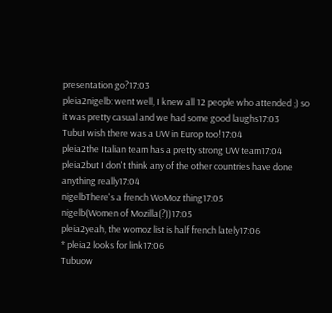presentation go?17:03
pleia2nigelb: went well, I knew all 12 people who attended ;) so it was pretty casual and we had some good laughs17:03
TubuI wish there was a UW in Europ too!17:04
pleia2the Italian team has a pretty strong UW team17:04
pleia2but I don't think any of the other countries have done anything really17:04
nigelbThere's a french WoMoz thing17:05
nigelb(Women of Mozilla(?))17:05
pleia2yeah, the womoz list is half french lately17:06
* pleia2 looks for link17:06
Tubuow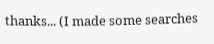thanks... (I made some searches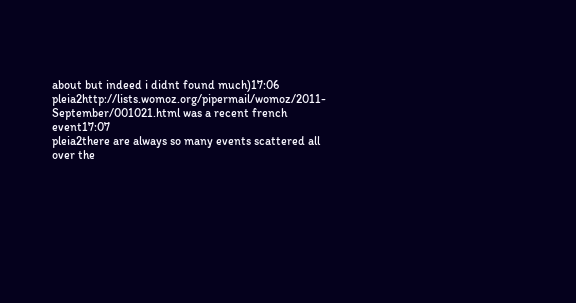about but indeed i didnt found much)17:06
pleia2http://lists.womoz.org/pipermail/womoz/2011-September/001021.html was a recent french event17:07
pleia2there are always so many events scattered all over the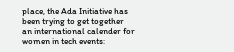place, the Ada Initiative has been trying to get together an international calender for women in tech events: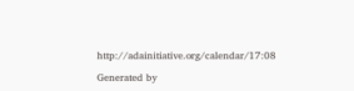http://adainitiative.org/calendar/17:08

Generated by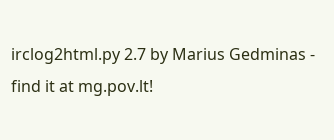irclog2html.py 2.7 by Marius Gedminas - find it at mg.pov.lt!